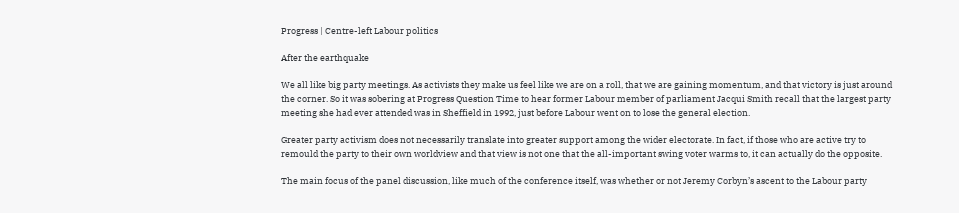Progress | Centre-left Labour politics

After the earthquake

We all like big party meetings. As activists they make us feel like we are on a roll, that we are gaining momentum, and that victory is just around the corner. So it was sobering at Progress Question Time to hear former Labour member of parliament Jacqui Smith recall that the largest party meeting she had ever attended was in Sheffield in 1992, just before Labour went on to lose the general election.

Greater party activism does not necessarily translate into greater support among the wider electorate. In fact, if those who are active try to remould the party to their own worldview and that view is not one that the all-important swing voter warms to, it can actually do the opposite.

The main focus of the panel discussion, like much of the conference itself, was whether or not Jeremy Corbyn’s ascent to the Labour party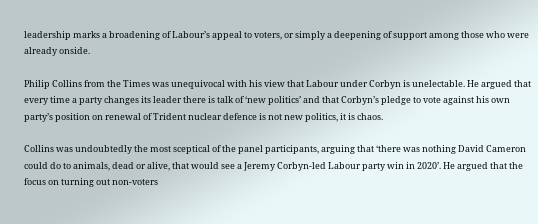leadership marks a broadening of Labour’s appeal to voters, or simply a deepening of support among those who were already onside.

Philip Collins from the Times was unequivocal with his view that Labour under Corbyn is unelectable. He argued that every time a party changes its leader there is talk of ‘new politics’ and that Corbyn’s pledge to vote against his own party’s position on renewal of Trident nuclear defence is not new politics, it is chaos.

Collins was undoubtedly the most sceptical of the panel participants, arguing that ‘there was nothing David Cameron could do to animals, dead or alive, that would see a Jeremy Corbyn-led Labour party win in 2020’. He argued that the focus on turning out non-voters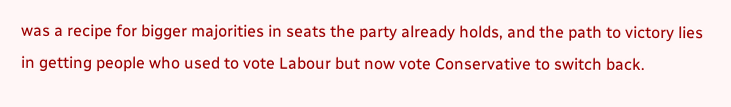was a recipe for bigger majorities in seats the party already holds, and the path to victory lies in getting people who used to vote Labour but now vote Conservative to switch back.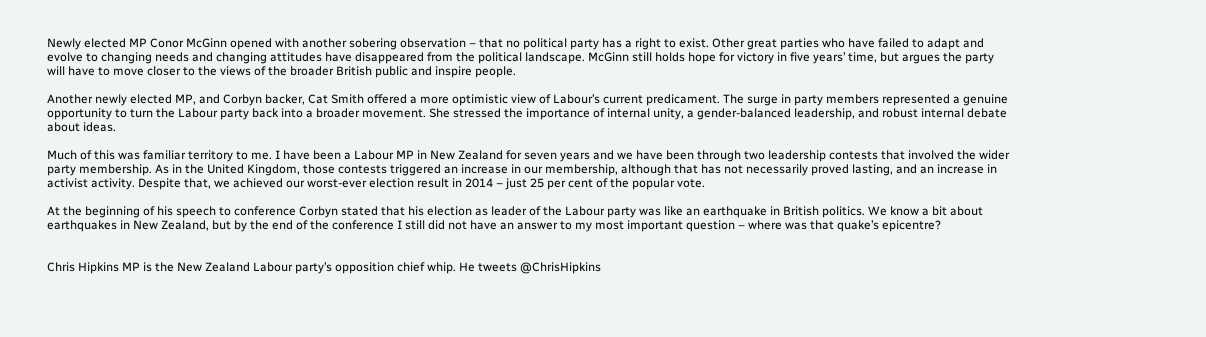Newly elected MP Conor McGinn opened with another sobering observation – that no political party has a right to exist. Other great parties who have failed to adapt and evolve to changing needs and changing attitudes have disappeared from the political landscape. McGinn still holds hope for victory in five years’ time, but argues the party will have to move closer to the views of the broader British public and inspire people.

Another newly elected MP, and Corbyn backer, Cat Smith offered a more optimistic view of Labour’s current predicament. The surge in party members represented a genuine opportunity to turn the Labour party back into a broader movement. She stressed the importance of internal unity, a gender-balanced leadership, and robust internal debate about ideas.

Much of this was familiar territory to me. I have been a Labour MP in New Zealand for seven years and we have been through two leadership contests that involved the wider party membership. As in the United Kingdom, those contests triggered an increase in our membership, although that has not necessarily proved lasting, and an increase in activist activity. Despite that, we achieved our worst-ever election result in 2014 – just 25 per cent of the popular vote.

At the beginning of his speech to conference Corbyn stated that his election as leader of the Labour party was like an earthquake in British politics. We know a bit about earthquakes in New Zealand, but by the end of the conference I still did not have an answer to my most important question – where was that quake’s epicentre?


Chris Hipkins MP is the New Zealand Labour party’s opposition chief whip. He tweets @ChrisHipkins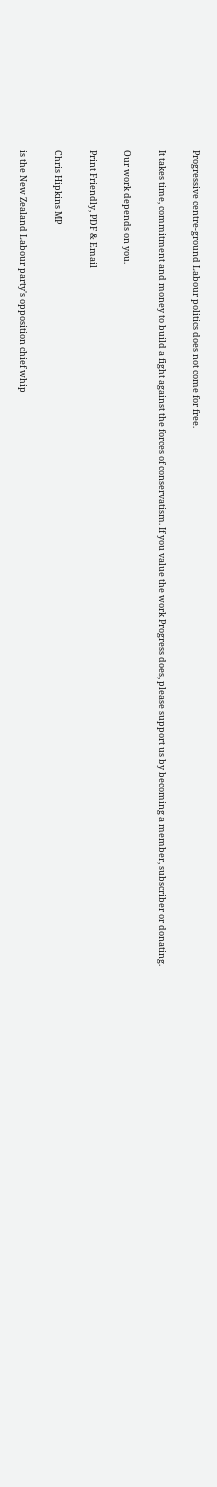Progressive centre-ground Labour politics does not come for free.

It takes time, commitment and money to build a fight against the forces of conservatism. If you value the work Progress does, please support us by becoming a member, subscriber or donating.

Our work depends on you.

Print Friendly, PDF & Email

Chris Hipkins MP

is the New Zealand Labour party's opposition chief whip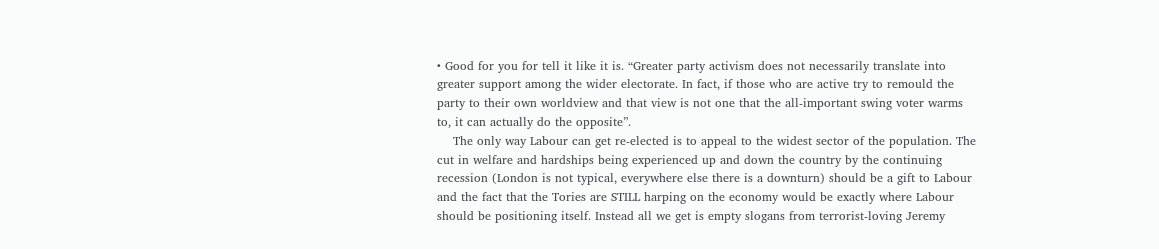• Good for you for tell it like it is. “Greater party activism does not necessarily translate into greater support among the wider electorate. In fact, if those who are active try to remould the party to their own worldview and that view is not one that the all-important swing voter warms to, it can actually do the opposite”.
    The only way Labour can get re-elected is to appeal to the widest sector of the population. The cut in welfare and hardships being experienced up and down the country by the continuing recession (London is not typical, everywhere else there is a downturn) should be a gift to Labour and the fact that the Tories are STILL harping on the economy would be exactly where Labour should be positioning itself. Instead all we get is empty slogans from terrorist-loving Jeremy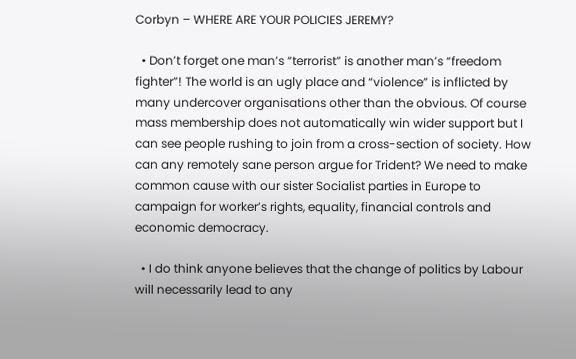Corbyn – WHERE ARE YOUR POLICIES JEREMY?

  • Don’t forget one man’s “terrorist” is another man’s “freedom fighter”! The world is an ugly place and “violence” is inflicted by many undercover organisations other than the obvious. Of course mass membership does not automatically win wider support but I can see people rushing to join from a cross-section of society. How can any remotely sane person argue for Trident? We need to make common cause with our sister Socialist parties in Europe to campaign for worker’s rights, equality, financial controls and economic democracy.

  • I do think anyone believes that the change of politics by Labour will necessarily lead to any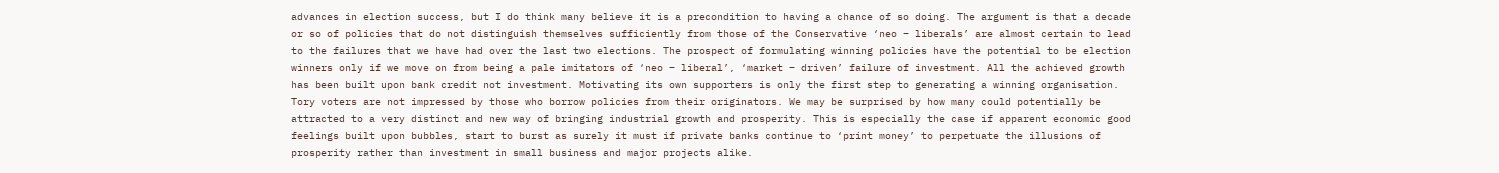advances in election success, but I do think many believe it is a precondition to having a chance of so doing. The argument is that a decade or so of policies that do not distinguish themselves sufficiently from those of the Conservative ‘neo – liberals’ are almost certain to lead to the failures that we have had over the last two elections. The prospect of formulating winning policies have the potential to be election winners only if we move on from being a pale imitators of ‘neo – liberal’, ‘market – driven’ failure of investment. All the achieved growth has been built upon bank credit not investment. Motivating its own supporters is only the first step to generating a winning organisation. Tory voters are not impressed by those who borrow policies from their originators. We may be surprised by how many could potentially be attracted to a very distinct and new way of bringing industrial growth and prosperity. This is especially the case if apparent economic good feelings built upon bubbles, start to burst as surely it must if private banks continue to ‘print money’ to perpetuate the illusions of prosperity rather than investment in small business and major projects alike.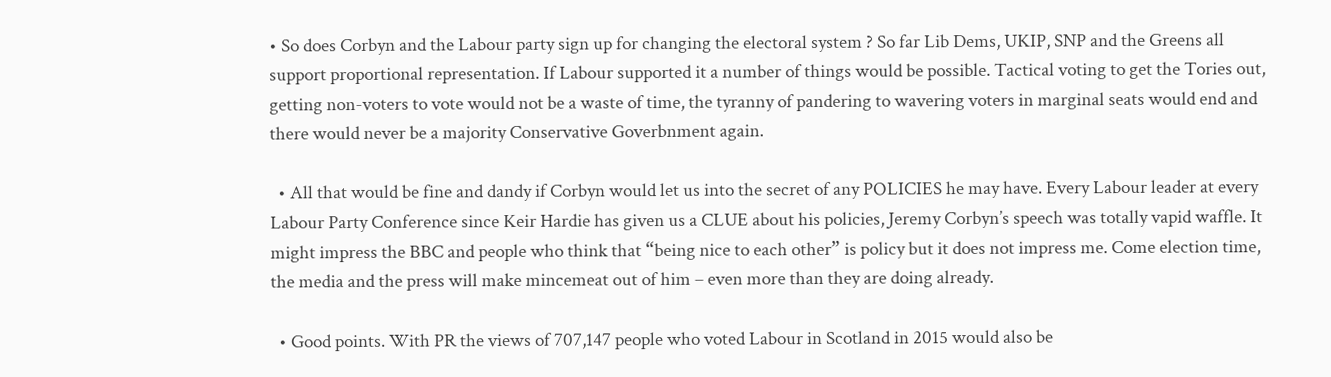• So does Corbyn and the Labour party sign up for changing the electoral system ? So far Lib Dems, UKIP, SNP and the Greens all support proportional representation. If Labour supported it a number of things would be possible. Tactical voting to get the Tories out, getting non-voters to vote would not be a waste of time, the tyranny of pandering to wavering voters in marginal seats would end and there would never be a majority Conservative Goverbnment again.

  • All that would be fine and dandy if Corbyn would let us into the secret of any POLICIES he may have. Every Labour leader at every Labour Party Conference since Keir Hardie has given us a CLUE about his policies, Jeremy Corbyn’s speech was totally vapid waffle. It might impress the BBC and people who think that “being nice to each other” is policy but it does not impress me. Come election time, the media and the press will make mincemeat out of him – even more than they are doing already.

  • Good points. With PR the views of 707,147 people who voted Labour in Scotland in 2015 would also be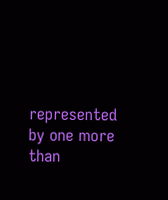represented by one more than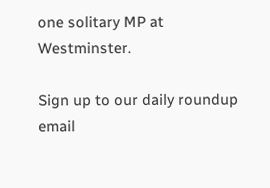one solitary MP at Westminster.

Sign up to our daily roundup email